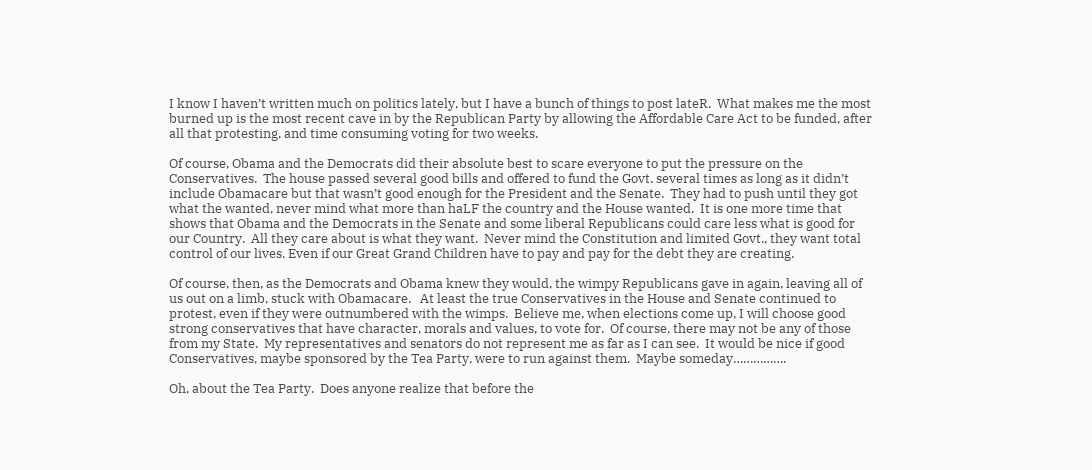I know I haven’t written much on politics lately, but I have a bunch of things to post lateR.  What makes me the most burned up is the most recent cave in by the Republican Party by allowing the Affordable Care Act to be funded, after all that protesting, and time consuming voting for two weeks.

Of course, Obama and the Democrats did their absolute best to scare everyone to put the pressure on the Conservatives.  The house passed several good bills and offered to fund the Govt. several times as long as it didn’t include Obamacare but that wasn’t good enough for the President and the Senate.  They had to push until they got what the wanted, never mind what more than haLF the country and the House wanted.  It is one more time that shows that Obama and the Democrats in the Senate and some liberal Republicans could care less what is good for our Country.  All they care about is what they want.  Never mind the Constitution and limited Govt., they want total control of our lives. Even if our Great Grand Children have to pay and pay for the debt they are creating.

Of course, then, as the Democrats and Obama knew they would, the wimpy Republicans gave in again, leaving all of us out on a limb, stuck with Obamacare.   At least the true Conservatives in the House and Senate continued to protest, even if they were outnumbered with the wimps.  Believe me, when elections come up, I will choose good strong conservatives that have character, morals and values, to vote for.  Of course, there may not be any of those from my State.  My representatives and senators do not represent me as far as I can see.  It would be nice if good Conservatives, maybe sponsored by the Tea Party, were to run against them.  Maybe someday…………….

Oh, about the Tea Party.  Does anyone realize that before the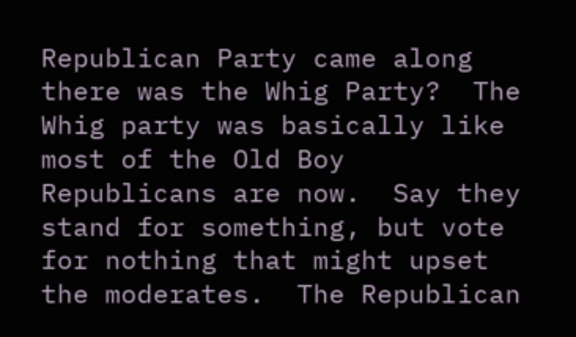Republican Party came along there was the Whig Party?  The Whig party was basically like most of the Old Boy Republicans are now.  Say they stand for something, but vote for nothing that might upset the moderates.  The Republican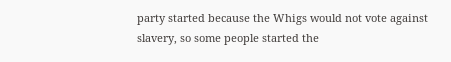party started because the Whigs would not vote against slavery, so some people started the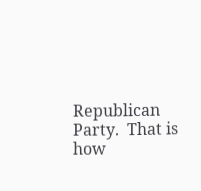Republican Party.  That is how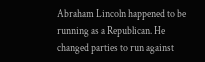Abraham Lincoln happened to be running as a Republican. He changed parties to run against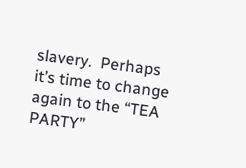slavery.  Perhaps it’s time to change again to the “TEA PARTY”